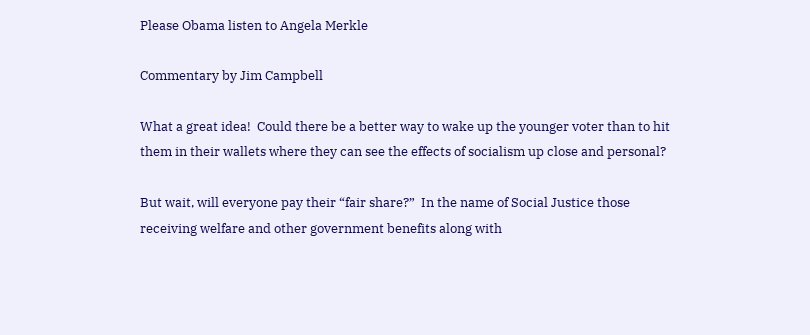Please Obama listen to Angela Merkle

Commentary by Jim Campbell

What a great idea!  Could there be a better way to wake up the younger voter than to hit them in their wallets where they can see the effects of socialism up close and personal?

But wait, will everyone pay their “fair share?”  In the name of Social Justice those receiving welfare and other government benefits along with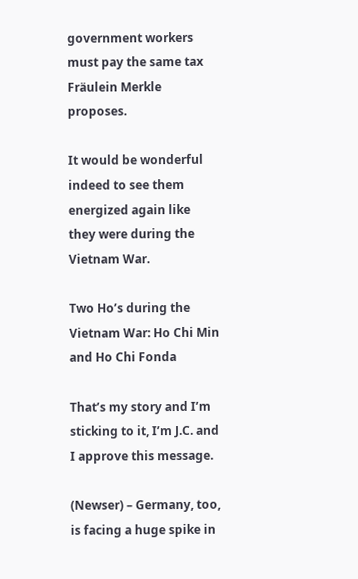government workers must pay the same tax Fräulein Merkle proposes.

It would be wonderful indeed to see them energized again like they were during the Vietnam War.

Two Ho’s during the Vietnam War: Ho Chi Min and Ho Chi Fonda

That’s my story and I’m sticking to it, I’m J.C. and I approve this message.

(Newser) – Germany, too, is facing a huge spike in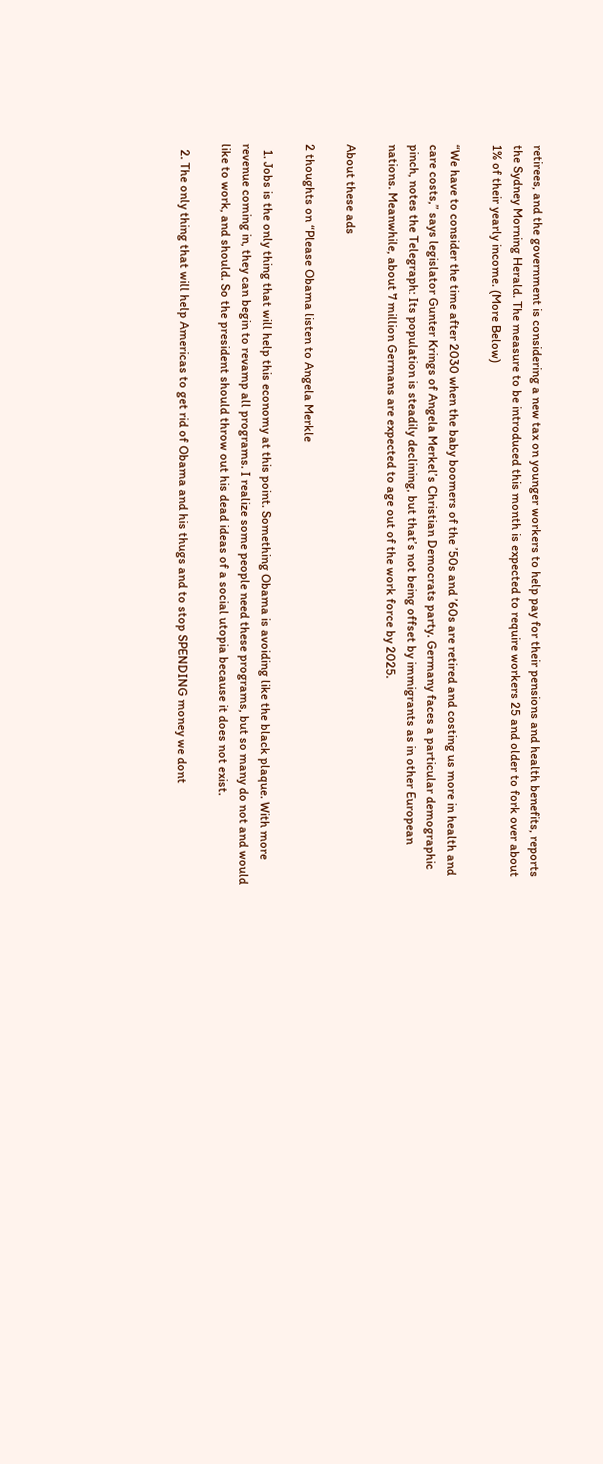retirees, and the government is considering a new tax on younger workers to help pay for their pensions and health benefits, reports the Sydney Morning Herald. The measure to be introduced this month is expected to require workers 25 and older to fork over about 1% of their yearly income. (More Below)

“We have to consider the time after 2030 when the baby boomers of the ’50s and ’60s are retired and costing us more in health and care costs,” says legislator Gunter Krings of Angela Merkel’s Christian Democrats party. Germany faces a particular demographic pinch, notes the Telegraph: Its population is steadily declining, but that’s not being offset by immigrants as in other European nations. Meanwhile, about 7 million Germans are expected to age out of the work force by 2025.

About these ads

2 thoughts on “Please Obama listen to Angela Merkle

  1. Jobs is the only thing that will help this economy at this point. Something Obama is avoiding like the black plaque. With more revenue coming in, they can begin to revamp all programs. I realize some people need these programs, but so many do not and would like to work, and should. So the president should throw out his dead ideas of a social utopia because it does not exist.

  2. The only thing that will help Americas to get rid of Obama and his thugs and to stop SPENDING money we dont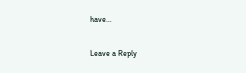have…

Leave a Reply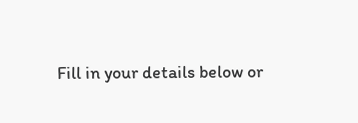Fill in your details below or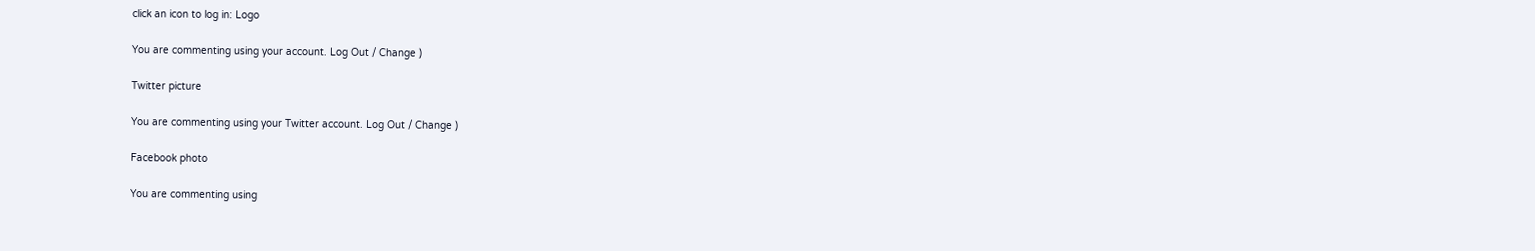click an icon to log in: Logo

You are commenting using your account. Log Out / Change )

Twitter picture

You are commenting using your Twitter account. Log Out / Change )

Facebook photo

You are commenting using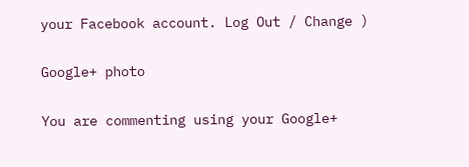your Facebook account. Log Out / Change )

Google+ photo

You are commenting using your Google+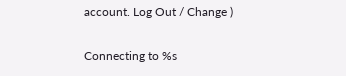account. Log Out / Change )

Connecting to %s